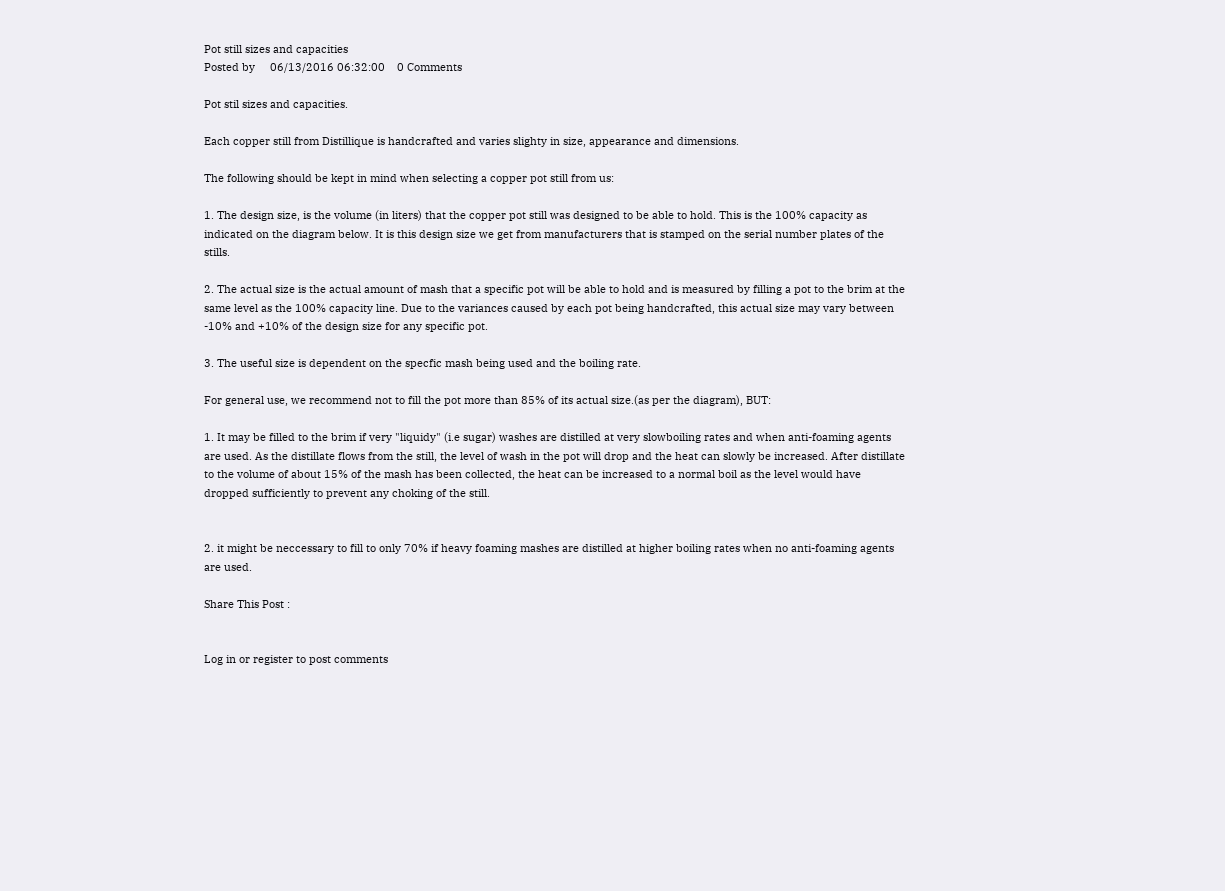Pot still sizes and capacities
Posted by     06/13/2016 06:32:00    0 Comments

Pot stil sizes and capacities.

Each copper still from Distillique is handcrafted and varies slighty in size, appearance and dimensions.

The following should be kept in mind when selecting a copper pot still from us:

1. The design size, is the volume (in liters) that the copper pot still was designed to be able to hold. This is the 100% capacity as indicated on the diagram below. It is this design size we get from manufacturers that is stamped on the serial number plates of the stills.

2. The actual size is the actual amount of mash that a specific pot will be able to hold and is measured by filling a pot to the brim at the same level as the 100% capacity line. Due to the variances caused by each pot being handcrafted, this actual size may vary between -10% and +10% of the design size for any specific pot.

3. The useful size is dependent on the specfic mash being used and the boiling rate.

For general use, we recommend not to fill the pot more than 85% of its actual size.(as per the diagram), BUT:

1. It may be filled to the brim if very "liquidy" (i.e sugar) washes are distilled at very slowboiling rates and when anti-foaming agents are used. As the distillate flows from the still, the level of wash in the pot will drop and the heat can slowly be increased. After distillate to the volume of about 15% of the mash has been collected, the heat can be increased to a normal boil as the level would have dropped sufficiently to prevent any choking of the still.


2. it might be neccessary to fill to only 70% if heavy foaming mashes are distilled at higher boiling rates when no anti-foaming agents are used.

Share This Post :


Log in or register to post comments